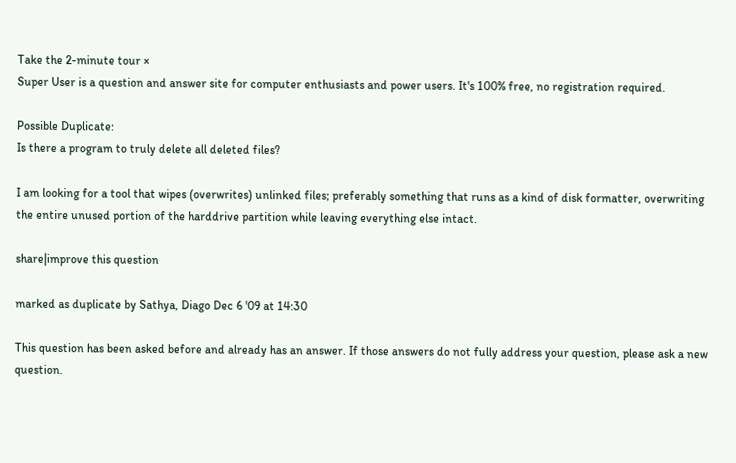Take the 2-minute tour ×
Super User is a question and answer site for computer enthusiasts and power users. It's 100% free, no registration required.

Possible Duplicate:
Is there a program to truly delete all deleted files?

I am looking for a tool that wipes (overwrites) unlinked files; preferably something that runs as a kind of disk formatter, overwriting the entire unused portion of the harddrive partition while leaving everything else intact.

share|improve this question

marked as duplicate by Sathya, Diago Dec 6 '09 at 14:30

This question has been asked before and already has an answer. If those answers do not fully address your question, please ask a new question.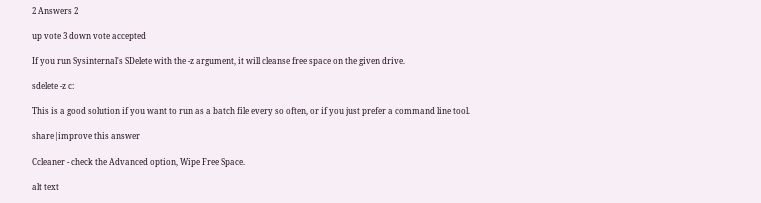2 Answers 2

up vote 3 down vote accepted

If you run Sysinternal's SDelete with the -z argument, it will cleanse free space on the given drive.

sdelete -z c:

This is a good solution if you want to run as a batch file every so often, or if you just prefer a command line tool.

share|improve this answer

Ccleaner - check the Advanced option, Wipe Free Space.

alt text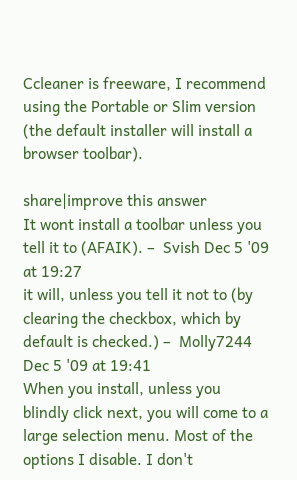Ccleaner is freeware, I recommend using the Portable or Slim version (the default installer will install a browser toolbar).

share|improve this answer
It wont install a toolbar unless you tell it to (AFAIK). –  Svish Dec 5 '09 at 19:27
it will, unless you tell it not to (by clearing the checkbox, which by default is checked.) –  Molly7244 Dec 5 '09 at 19:41
When you install, unless you blindly click next, you will come to a large selection menu. Most of the options I disable. I don't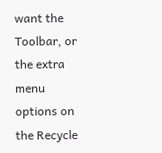want the Toolbar, or the extra menu options on the Recycle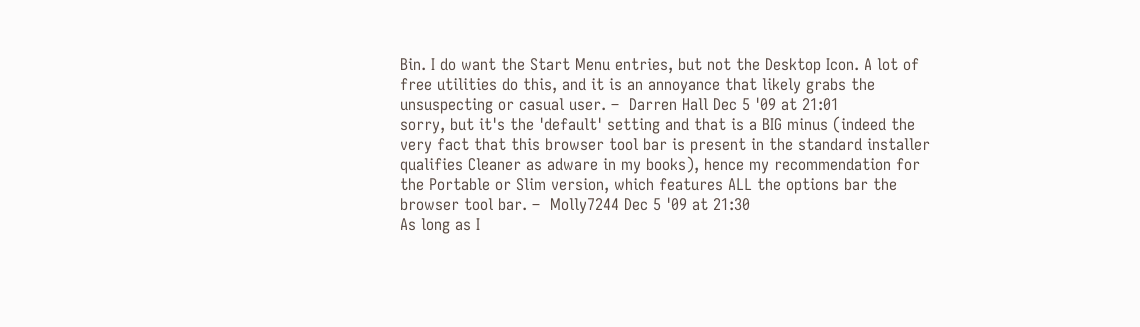Bin. I do want the Start Menu entries, but not the Desktop Icon. A lot of free utilities do this, and it is an annoyance that likely grabs the unsuspecting or casual user. –  Darren Hall Dec 5 '09 at 21:01
sorry, but it's the 'default' setting and that is a BIG minus (indeed the very fact that this browser tool bar is present in the standard installer qualifies Cleaner as adware in my books), hence my recommendation for the Portable or Slim version, which features ALL the options bar the browser tool bar. –  Molly7244 Dec 5 '09 at 21:30
As long as I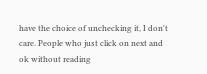have the choice of unchecking it, I don't care. People who just click on next and ok without reading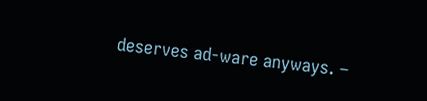deserves ad-ware anyways. –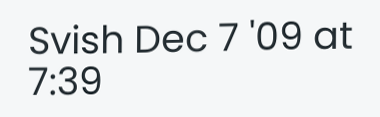Svish Dec 7 '09 at 7:39